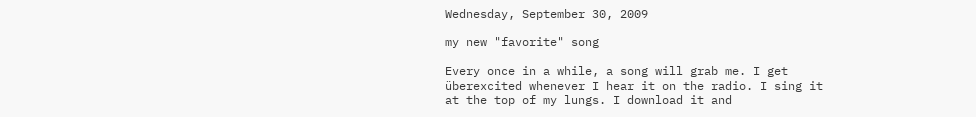Wednesday, September 30, 2009

my new "favorite" song

Every once in a while, a song will grab me. I get überexcited whenever I hear it on the radio. I sing it at the top of my lungs. I download it and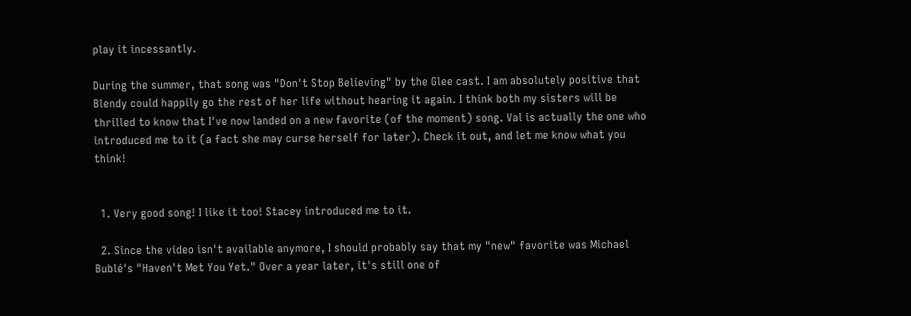play it incessantly.

During the summer, that song was "Don't Stop Believing" by the Glee cast. I am absolutely positive that Blendy could happily go the rest of her life without hearing it again. I think both my sisters will be thrilled to know that I've now landed on a new favorite (of the moment) song. Val is actually the one who introduced me to it (a fact she may curse herself for later). Check it out, and let me know what you think!


  1. Very good song! I like it too! Stacey introduced me to it.

  2. Since the video isn't available anymore, I should probably say that my "new" favorite was Michael Bublé's "Haven't Met You Yet." Over a year later, it's still one of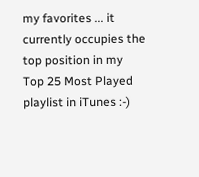my favorites ... it currently occupies the top position in my Top 25 Most Played playlist in iTunes :-)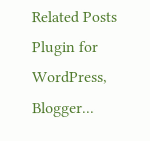Related Posts Plugin for WordPress, Blogger...